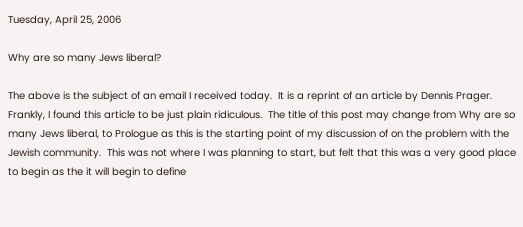Tuesday, April 25, 2006

Why are so many Jews liberal?

The above is the subject of an email I received today.  It is a reprint of an article by Dennis Prager.
Frankly, I found this article to be just plain ridiculous.  The title of this post may change from Why are so many Jews liberal, to Prologue as this is the starting point of my discussion of on the problem with the Jewish community.  This was not where I was planning to start, but felt that this was a very good place to begin as the it will begin to define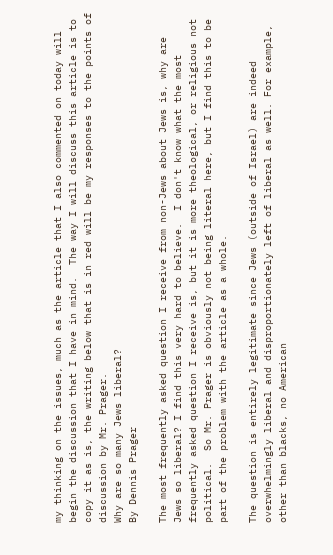my thinking on the issues, much as the article that I also commented on today will begin the discussion that I have in mind.  The way I will discuss this article is to copy it as is, the writing below that is in red will be my responses to the points of discussion by Mr. Prager.
Why are so many Jews liberal?
By Dennis Prager

The most frequently asked question I receive from non-Jews about Jews is, why are Jews so liberal? I find this very hard to believe.  I don't know what the most frequently asked question I receive is, but it is more theological, or religious not political.  So Mr. Prager is obviously not being literal here, but I find this to be part of the problem with the article as a whole.

The question is entirely legitimate since Jews (outside of Israel) are indeed overwhelmingly liberal and disproportionately left of liberal as well. For example, other than blacks, no American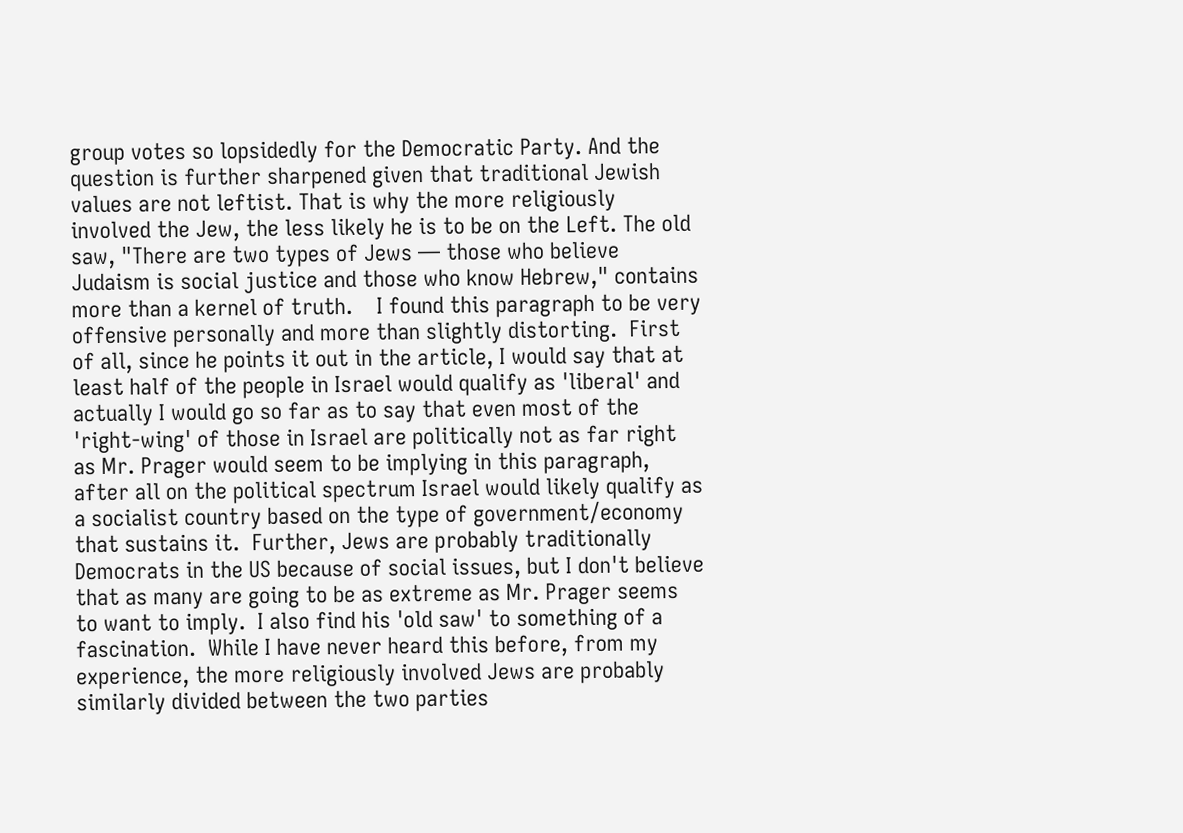group votes so lopsidedly for the Democratic Party. And the question is further sharpened given that traditional Jewish values are not leftist. That is why the more religiously involved the Jew, the less likely he is to be on the Left. The old saw, "There are two types of Jews — those who believe Judaism is social justice and those who know Hebrew," contains more than a kernel of truth.    I found this paragraph to be very offensive personally and more than slightly distorting.  First of all, since he points it out in the article, I would say that at least half of the people in Israel would qualify as 'liberal' and actually I would go so far as to say that even most of the  'right-wing' of those in Israel are politically not as far right as Mr. Prager would seem to be implying in this paragraph, after all on the political spectrum Israel would likely qualify as a socialist country based on the type of government/economy that sustains it.  Further, Jews are probably traditionally Democrats in the US because of social issues, but I don't believe that as many are going to be as extreme as Mr. Prager seems to want to imply.  I also find his 'old saw' to something of a fascination.  While I have never heard this before, from my experience, the more religiously involved Jews are probably similarly divided between the two parties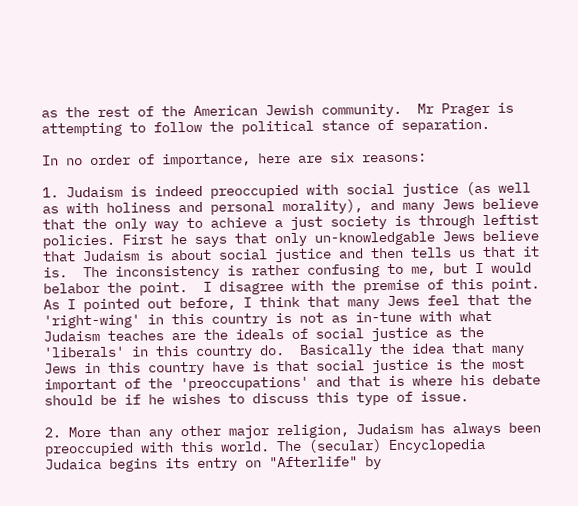as the rest of the American Jewish community.  Mr Prager is attempting to follow the political stance of separation.

In no order of importance, here are six reasons:

1. Judaism is indeed preoccupied with social justice (as well as with holiness and personal morality), and many Jews believe that the only way to achieve a just society is through leftist policies. First he says that only un-knowledgable Jews believe that Judaism is about social justice and then tells us that it is.  The inconsistency is rather confusing to me, but I would belabor the point.  I disagree with the premise of this point.  As I pointed out before, I think that many Jews feel that the 'right-wing' in this country is not as in-tune with what Judaism teaches are the ideals of social justice as the 'liberals' in this country do.  Basically the idea that many Jews in this country have is that social justice is the most important of the 'preoccupations' and that is where his debate should be if he wishes to discuss this type of issue.

2. More than any other major religion, Judaism has always been preoccupied with this world. The (secular) Encyclopedia Judaica begins its entry on "Afterlife" by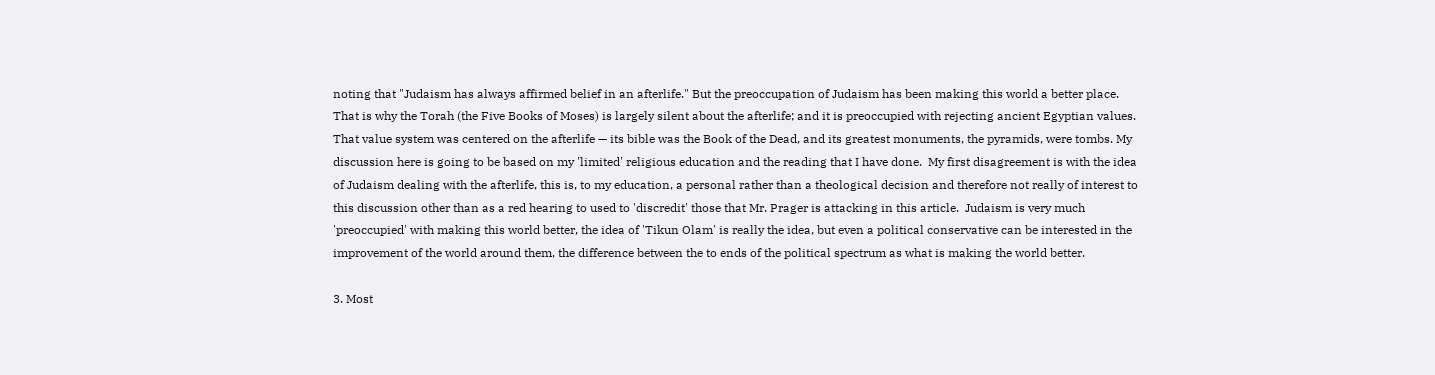noting that "Judaism has always affirmed belief in an afterlife." But the preoccupation of Judaism has been making this world a better place. That is why the Torah (the Five Books of Moses) is largely silent about the afterlife; and it is preoccupied with rejecting ancient Egyptian values. That value system was centered on the afterlife — its bible was the Book of the Dead, and its greatest monuments, the pyramids, were tombs. My discussion here is going to be based on my 'limited' religious education and the reading that I have done.  My first disagreement is with the idea of Judaism dealing with the afterlife, this is, to my education, a personal rather than a theological decision and therefore not really of interest to this discussion other than as a red hearing to used to 'discredit' those that Mr. Prager is attacking in this article.  Judaism is very much 'preoccupied' with making this world better, the idea of 'Tikun Olam' is really the idea, but even a political conservative can be interested in the improvement of the world around them, the difference between the to ends of the political spectrum as what is making the world better.

3. Most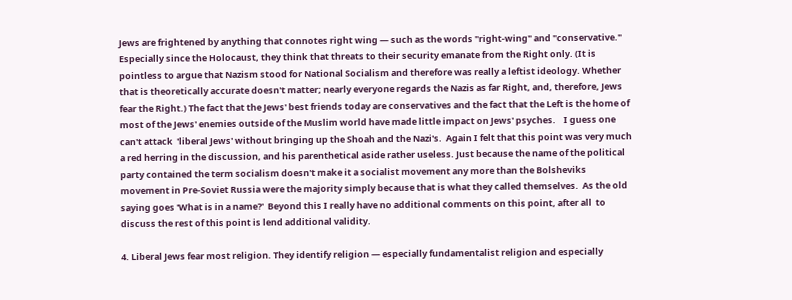Jews are frightened by anything that connotes right wing — such as the words "right-wing" and "conservative." Especially since the Holocaust, they think that threats to their security emanate from the Right only. (It is pointless to argue that Nazism stood for National Socialism and therefore was really a leftist ideology. Whether that is theoretically accurate doesn't matter; nearly everyone regards the Nazis as far Right, and, therefore, Jews fear the Right.) The fact that the Jews' best friends today are conservatives and the fact that the Left is the home of most of the Jews' enemies outside of the Muslim world have made little impact on Jews' psyches.    I guess one can't attack  'liberal Jews' without bringing up the Shoah and the Nazi's.  Again I felt that this point was very much a red herring in the discussion, and his parenthetical aside rather useless. Just because the name of the political party contained the term socialism doesn't make it a socialist movement any more than the Bolsheviks movement in Pre-Soviet Russia were the majority simply because that is what they called themselves.  As the old saying goes 'What is in a name?'  Beyond this I really have no additional comments on this point, after all  to discuss the rest of this point is lend additional validity.

4. Liberal Jews fear most religion. They identify religion — especially fundamentalist religion and especially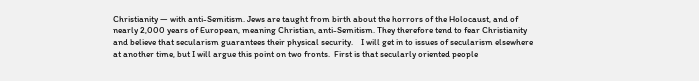Christianity — with anti-Semitism. Jews are taught from birth about the horrors of the Holocaust, and of nearly 2,000 years of European, meaning Christian, anti-Semitism. They therefore tend to fear Christianity and believe that secularism guarantees their physical security.    I will get in to issues of secularism elsewhere at another time, but I will argue this point on two fronts.  First is that secularly oriented people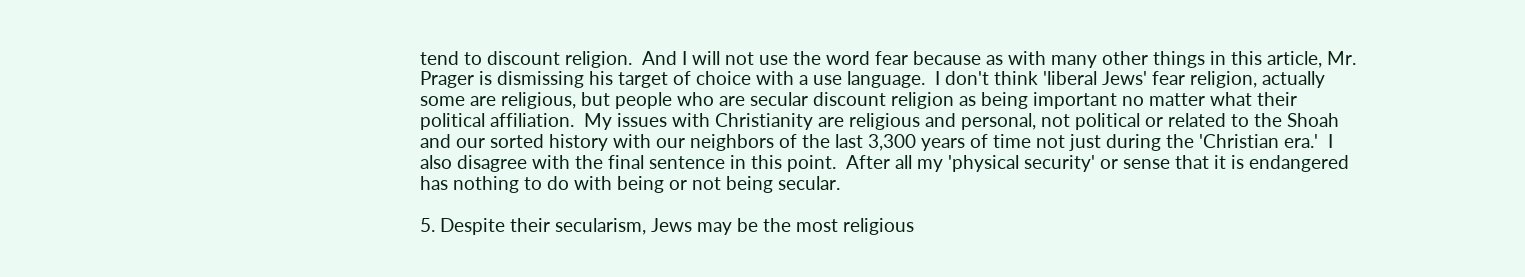tend to discount religion.  And I will not use the word fear because as with many other things in this article, Mr. Prager is dismissing his target of choice with a use language.  I don't think 'liberal Jews' fear religion, actually some are religious, but people who are secular discount religion as being important no matter what their political affiliation.  My issues with Christianity are religious and personal, not political or related to the Shoah and our sorted history with our neighbors of the last 3,300 years of time not just during the 'Christian era.'  I also disagree with the final sentence in this point.  After all my 'physical security' or sense that it is endangered has nothing to do with being or not being secular.

5. Despite their secularism, Jews may be the most religious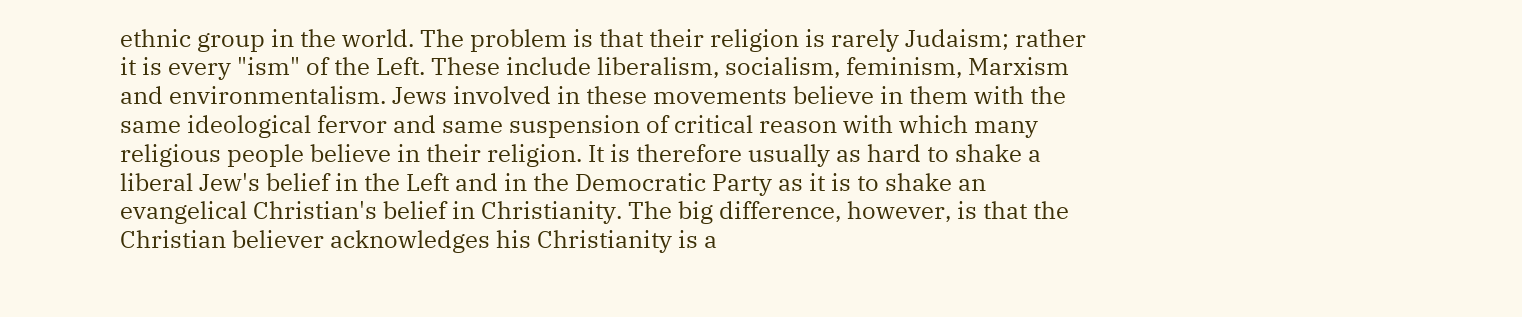ethnic group in the world. The problem is that their religion is rarely Judaism; rather it is every "ism" of the Left. These include liberalism, socialism, feminism, Marxism and environmentalism. Jews involved in these movements believe in them with the same ideological fervor and same suspension of critical reason with which many religious people believe in their religion. It is therefore usually as hard to shake a liberal Jew's belief in the Left and in the Democratic Party as it is to shake an evangelical Christian's belief in Christianity. The big difference, however, is that the Christian believer acknowledges his Christianity is a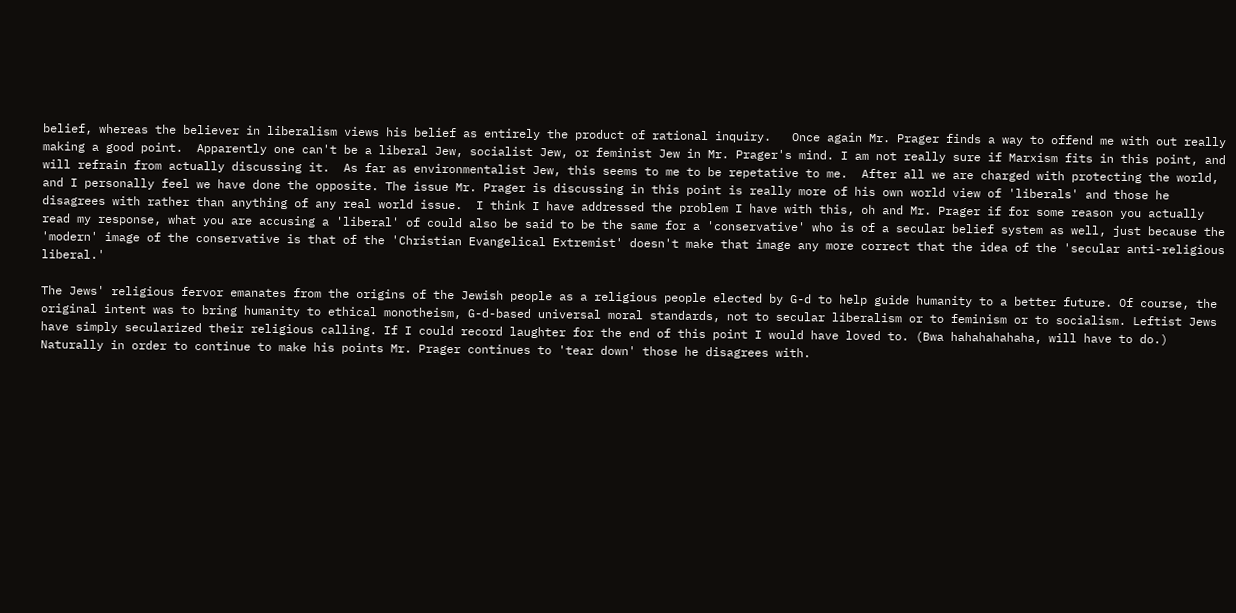belief, whereas the believer in liberalism views his belief as entirely the product of rational inquiry.   Once again Mr. Prager finds a way to offend me with out really making a good point.  Apparently one can't be a liberal Jew, socialist Jew, or feminist Jew in Mr. Prager's mind. I am not really sure if Marxism fits in this point, and will refrain from actually discussing it.  As far as environmentalist Jew, this seems to me to be repetative to me.  After all we are charged with protecting the world, and I personally feel we have done the opposite. The issue Mr. Prager is discussing in this point is really more of his own world view of 'liberals' and those he disagrees with rather than anything of any real world issue.  I think I have addressed the problem I have with this, oh and Mr. Prager if for some reason you actually read my response, what you are accusing a 'liberal' of could also be said to be the same for a 'conservative' who is of a secular belief system as well, just because the 'modern' image of the conservative is that of the 'Christian Evangelical Extremist' doesn't make that image any more correct that the idea of the 'secular anti-religious liberal.'

The Jews' religious fervor emanates from the origins of the Jewish people as a religious people elected by G-d to help guide humanity to a better future. Of course, the original intent was to bring humanity to ethical monotheism, G-d-based universal moral standards, not to secular liberalism or to feminism or to socialism. Leftist Jews have simply secularized their religious calling. If I could record laughter for the end of this point I would have loved to. (Bwa hahahahahaha, will have to do.)  Naturally in order to continue to make his points Mr. Prager continues to 'tear down' those he disagrees with.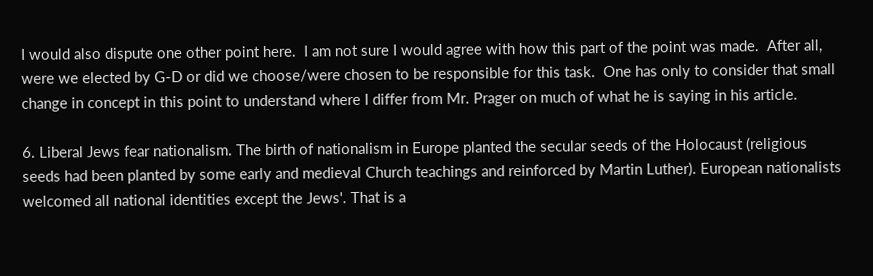I would also dispute one other point here.  I am not sure I would agree with how this part of the point was made.  After all, were we elected by G-D or did we choose/were chosen to be responsible for this task.  One has only to consider that small change in concept in this point to understand where I differ from Mr. Prager on much of what he is saying in his article.

6. Liberal Jews fear nationalism. The birth of nationalism in Europe planted the secular seeds of the Holocaust (religious seeds had been planted by some early and medieval Church teachings and reinforced by Martin Luther). European nationalists welcomed all national identities except the Jews'. That is a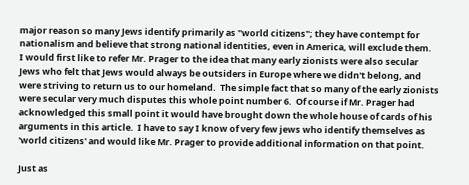major reason so many Jews identify primarily as "world citizens"; they have contempt for nationalism and believe that strong national identities, even in America, will exclude them.   I would first like to refer Mr. Prager to the idea that many early zionists were also secular Jews who felt that Jews would always be outsiders in Europe where we didn't belong, and were striving to return us to our homeland.  The simple fact that so many of the early zionists were secular very much disputes this whole point number 6.  Of course if Mr. Prager had acknowledged this small point it would have brought down the whole house of cards of his arguments in this article.  I have to say I know of very few jews who identify themselves as 'world citizens' and would like Mr. Prager to provide additional information on that point.

Just as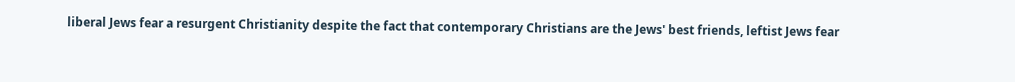liberal Jews fear a resurgent Christianity despite the fact that contemporary Christians are the Jews' best friends, leftist Jews fear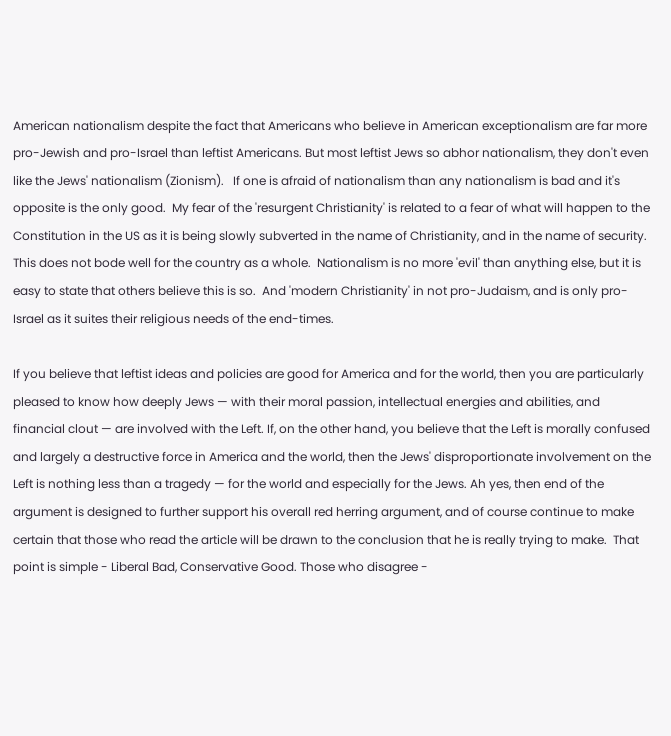American nationalism despite the fact that Americans who believe in American exceptionalism are far more pro-Jewish and pro-Israel than leftist Americans. But most leftist Jews so abhor nationalism, they don't even like the Jews' nationalism (Zionism).   If one is afraid of nationalism than any nationalism is bad and it's opposite is the only good.  My fear of the 'resurgent Christianity' is related to a fear of what will happen to the Constitution in the US as it is being slowly subverted in the name of Christianity, and in the name of security.  This does not bode well for the country as a whole.  Nationalism is no more 'evil' than anything else, but it is easy to state that others believe this is so.  And 'modern Christianity' in not pro-Judaism, and is only pro-Israel as it suites their religious needs of the end-times.

If you believe that leftist ideas and policies are good for America and for the world, then you are particularly pleased to know how deeply Jews — with their moral passion, intellectual energies and abilities, and financial clout — are involved with the Left. If, on the other hand, you believe that the Left is morally confused and largely a destructive force in America and the world, then the Jews' disproportionate involvement on the Left is nothing less than a tragedy — for the world and especially for the Jews. Ah yes, then end of the argument is designed to further support his overall red herring argument, and of course continue to make certain that those who read the article will be drawn to the conclusion that he is really trying to make.  That point is simple - Liberal Bad, Conservative Good. Those who disagree -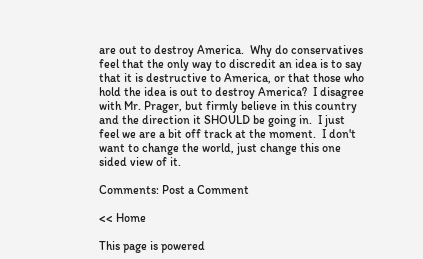are out to destroy America.  Why do conservatives feel that the only way to discredit an idea is to say that it is destructive to America, or that those who hold the idea is out to destroy America?  I disagree with Mr. Prager, but firmly believe in this country and the direction it SHOULD be going in.  I just feel we are a bit off track at the moment.  I don't want to change the world, just change this one sided view of it.

Comments: Post a Comment

<< Home

This page is powered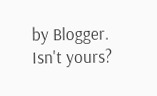by Blogger. Isn't yours?